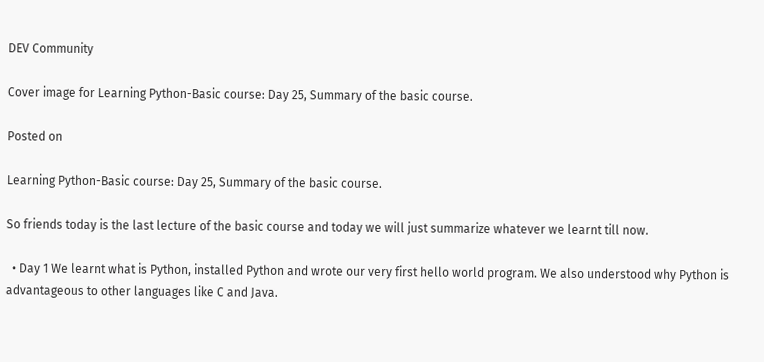DEV Community

Cover image for Learning Python-Basic course: Day 25, Summary of the basic course.

Posted on

Learning Python-Basic course: Day 25, Summary of the basic course.

So friends today is the last lecture of the basic course and today we will just summarize whatever we learnt till now.

  • Day 1 We learnt what is Python, installed Python and wrote our very first hello world program. We also understood why Python is advantageous to other languages like C and Java.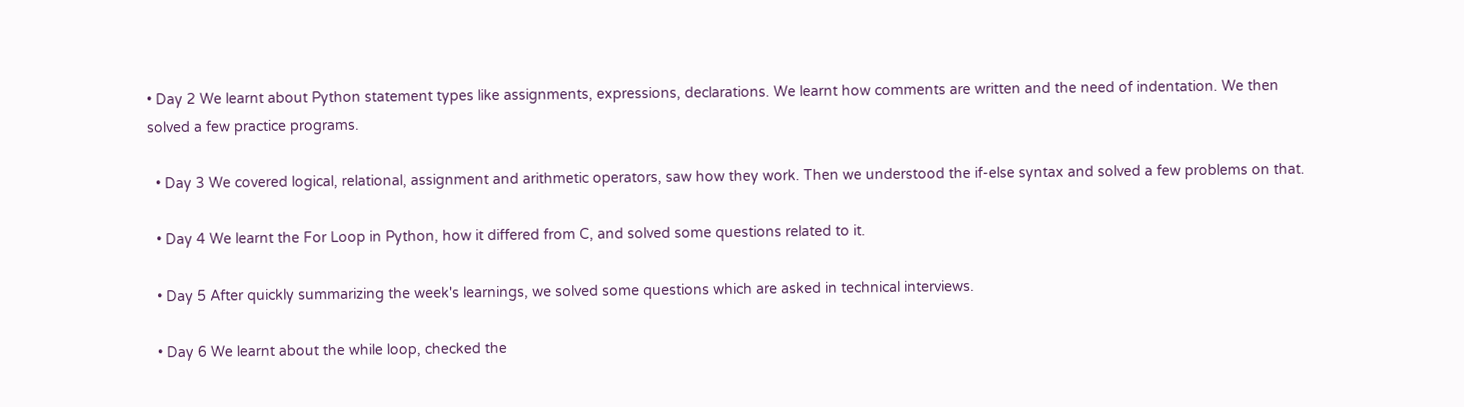• Day 2 We learnt about Python statement types like assignments, expressions, declarations. We learnt how comments are written and the need of indentation. We then solved a few practice programs.

  • Day 3 We covered logical, relational, assignment and arithmetic operators, saw how they work. Then we understood the if-else syntax and solved a few problems on that.

  • Day 4 We learnt the For Loop in Python, how it differed from C, and solved some questions related to it.

  • Day 5 After quickly summarizing the week's learnings, we solved some questions which are asked in technical interviews.

  • Day 6 We learnt about the while loop, checked the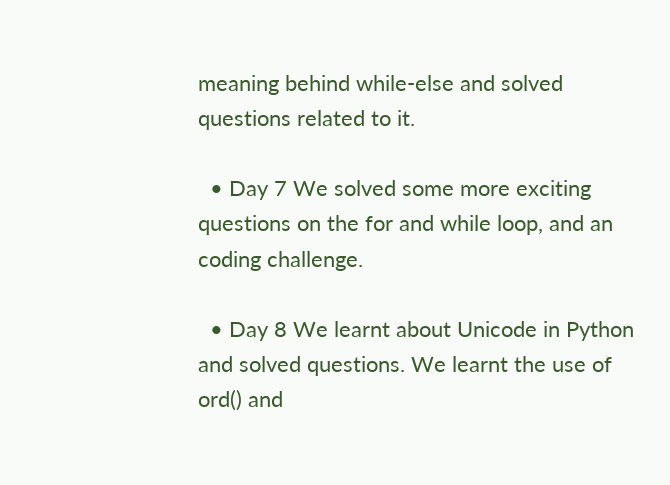meaning behind while-else and solved questions related to it.

  • Day 7 We solved some more exciting questions on the for and while loop, and an coding challenge.

  • Day 8 We learnt about Unicode in Python and solved questions. We learnt the use of ord() and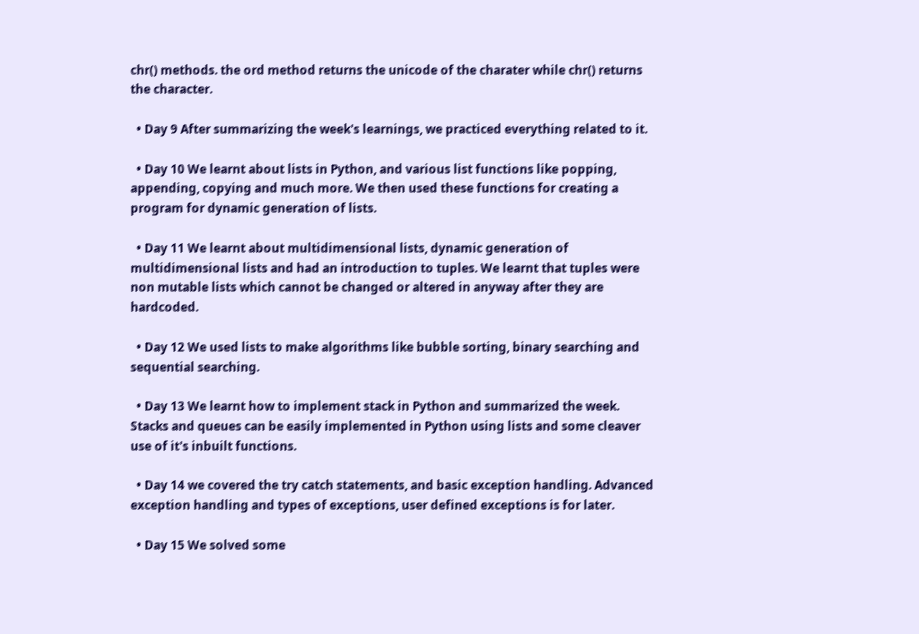chr() methods. the ord method returns the unicode of the charater while chr() returns the character.

  • Day 9 After summarizing the week's learnings, we practiced everything related to it.

  • Day 10 We learnt about lists in Python, and various list functions like popping, appending, copying and much more. We then used these functions for creating a program for dynamic generation of lists.

  • Day 11 We learnt about multidimensional lists, dynamic generation of multidimensional lists and had an introduction to tuples. We learnt that tuples were non mutable lists which cannot be changed or altered in anyway after they are hardcoded.

  • Day 12 We used lists to make algorithms like bubble sorting, binary searching and sequential searching.

  • Day 13 We learnt how to implement stack in Python and summarized the week. Stacks and queues can be easily implemented in Python using lists and some cleaver use of it's inbuilt functions.

  • Day 14 we covered the try catch statements, and basic exception handling. Advanced exception handling and types of exceptions, user defined exceptions is for later.

  • Day 15 We solved some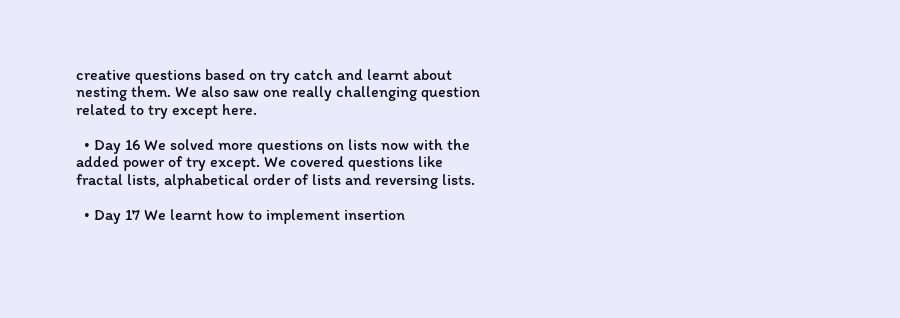creative questions based on try catch and learnt about nesting them. We also saw one really challenging question related to try except here.

  • Day 16 We solved more questions on lists now with the added power of try except. We covered questions like fractal lists, alphabetical order of lists and reversing lists.

  • Day 17 We learnt how to implement insertion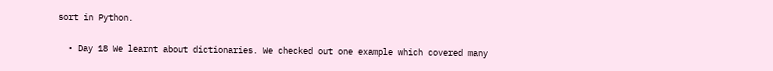sort in Python.

  • Day 18 We learnt about dictionaries. We checked out one example which covered many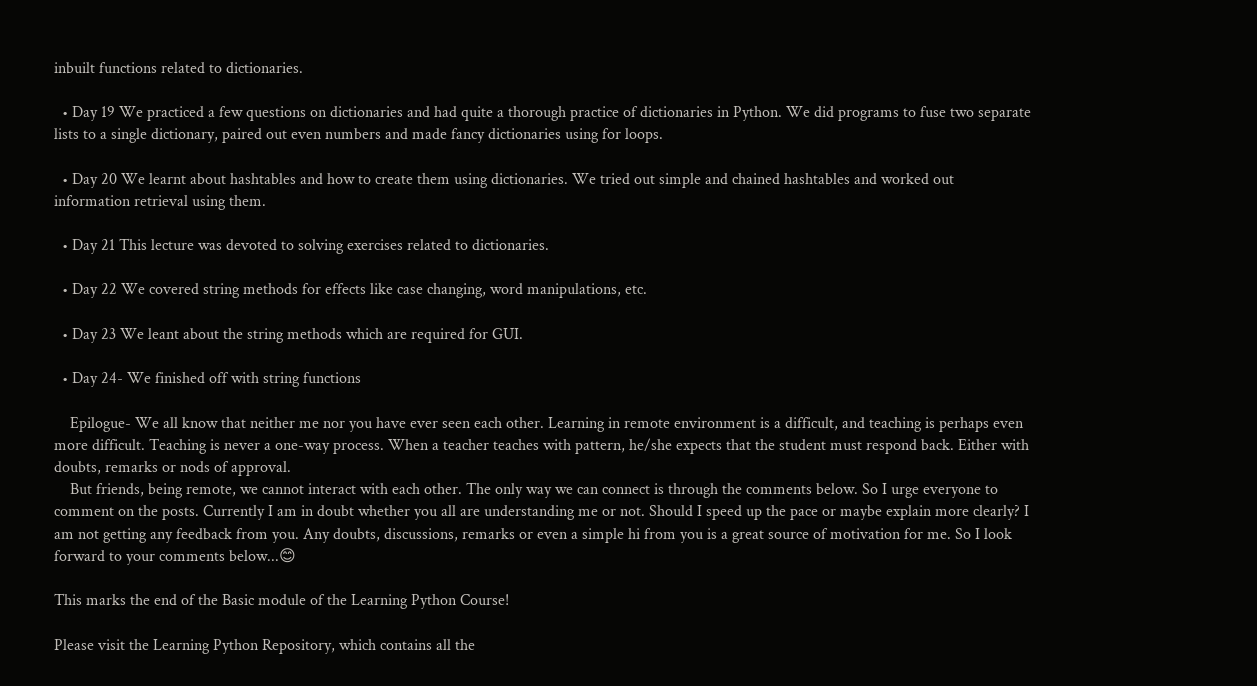inbuilt functions related to dictionaries.

  • Day 19 We practiced a few questions on dictionaries and had quite a thorough practice of dictionaries in Python. We did programs to fuse two separate lists to a single dictionary, paired out even numbers and made fancy dictionaries using for loops.

  • Day 20 We learnt about hashtables and how to create them using dictionaries. We tried out simple and chained hashtables and worked out information retrieval using them.

  • Day 21 This lecture was devoted to solving exercises related to dictionaries.

  • Day 22 We covered string methods for effects like case changing, word manipulations, etc.

  • Day 23 We leant about the string methods which are required for GUI.

  • Day 24- We finished off with string functions

    Epilogue- We all know that neither me nor you have ever seen each other. Learning in remote environment is a difficult, and teaching is perhaps even more difficult. Teaching is never a one-way process. When a teacher teaches with pattern, he/she expects that the student must respond back. Either with doubts, remarks or nods of approval.
    But friends, being remote, we cannot interact with each other. The only way we can connect is through the comments below. So I urge everyone to comment on the posts. Currently I am in doubt whether you all are understanding me or not. Should I speed up the pace or maybe explain more clearly? I am not getting any feedback from you. Any doubts, discussions, remarks or even a simple hi from you is a great source of motivation for me. So I look forward to your comments below...😊

This marks the end of the Basic module of the Learning Python Course!

Please visit the Learning Python Repository, which contains all the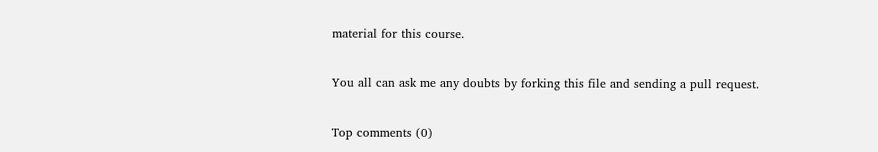material for this course.

You all can ask me any doubts by forking this file and sending a pull request.

Top comments (0)